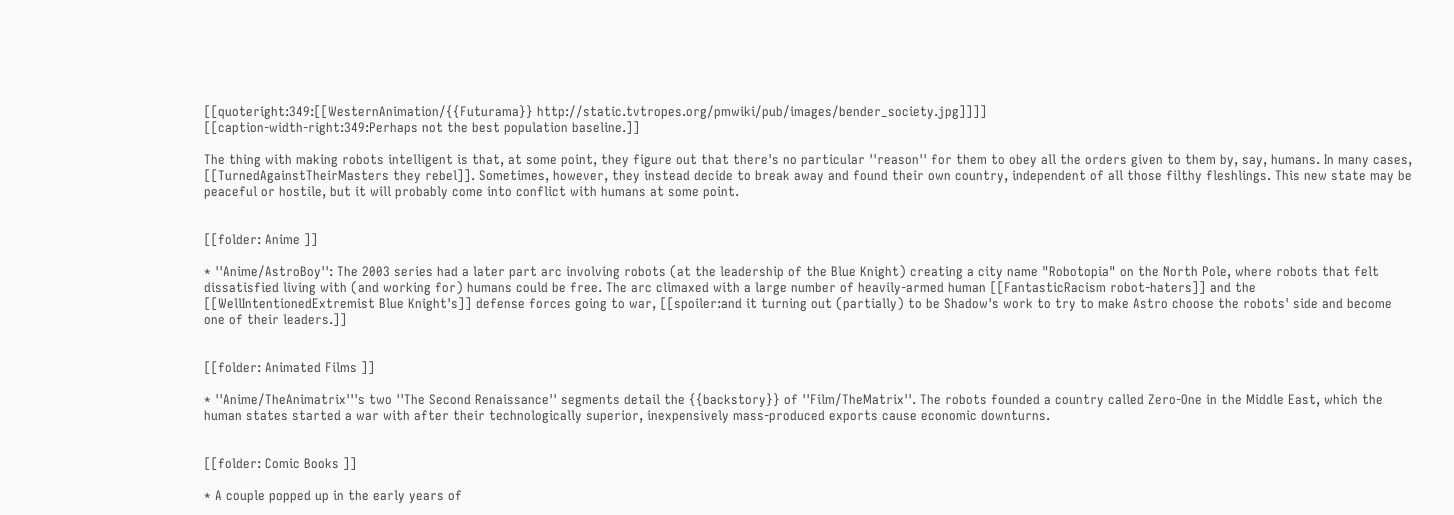[[quoteright:349:[[WesternAnimation/{{Futurama}} http://static.tvtropes.org/pmwiki/pub/images/bender_society.jpg]]]]
[[caption-width-right:349:Perhaps not the best population baseline.]]

The thing with making robots intelligent is that, at some point, they figure out that there's no particular ''reason'' for them to obey all the orders given to them by, say, humans. In many cases, [[TurnedAgainstTheirMasters they rebel]]. Sometimes, however, they instead decide to break away and found their own country, independent of all those filthy fleshlings. This new state may be peaceful or hostile, but it will probably come into conflict with humans at some point.


[[folder: Anime ]]

* ''Anime/AstroBoy'': The 2003 series had a later part arc involving robots (at the leadership of the Blue Knight) creating a city name "Robotopia" on the North Pole, where robots that felt dissatisfied living with (and working for) humans could be free. The arc climaxed with a large number of heavily-armed human [[FantasticRacism robot-haters]] and the [[WellIntentionedExtremist Blue Knight's]] defense forces going to war, [[spoiler:and it turning out (partially) to be Shadow's work to try to make Astro choose the robots' side and become one of their leaders.]]


[[folder: Animated Films ]]

* ''Anime/TheAnimatrix'''s two ''The Second Renaissance'' segments detail the {{backstory}} of ''Film/TheMatrix''. The robots founded a country called Zero-One in the Middle East, which the human states started a war with after their technologically superior, inexpensively mass-produced exports cause economic downturns.


[[folder: Comic Books ]]

* A couple popped up in the early years of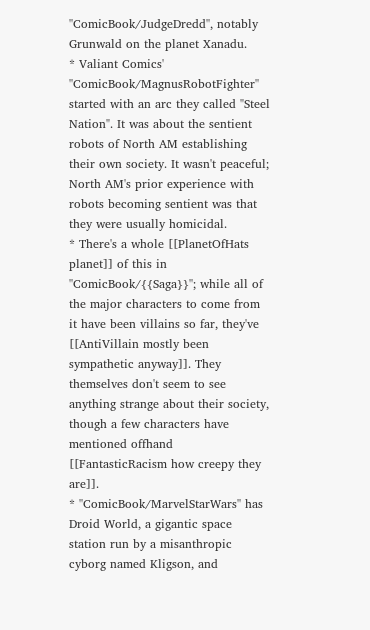''ComicBook/JudgeDredd'', notably Grunwald on the planet Xanadu.
* Valiant Comics' ''ComicBook/MagnusRobotFighter'' started with an arc they called "Steel Nation". It was about the sentient robots of North AM establishing their own society. It wasn't peaceful; North AM's prior experience with robots becoming sentient was that they were usually homicidal.
* There's a whole [[PlanetOfHats planet]] of this in ''ComicBook/{{Saga}}''; while all of the major characters to come from it have been villains so far, they've [[AntiVillain mostly been sympathetic anyway]]. They themselves don't seem to see anything strange about their society, though a few characters have mentioned offhand [[FantasticRacism how creepy they are]].
* ''ComicBook/MarvelStarWars'' has Droid World, a gigantic space station run by a misanthropic cyborg named Kligson, and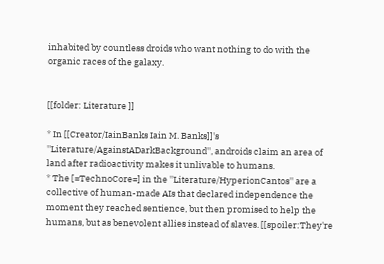inhabited by countless droids who want nothing to do with the organic races of the galaxy.


[[folder: Literature ]]

* In [[Creator/IainBanks Iain M. Banks]]'s ''Literature/AgainstADarkBackground'', androids claim an area of land after radioactivity makes it unlivable to humans.
* The [=TechnoCore=] in the ''Literature/HyperionCantos'' are a collective of human-made AIs that declared independence the moment they reached sentience, but then promised to help the humans, but as benevolent allies instead of slaves. [[spoiler:They're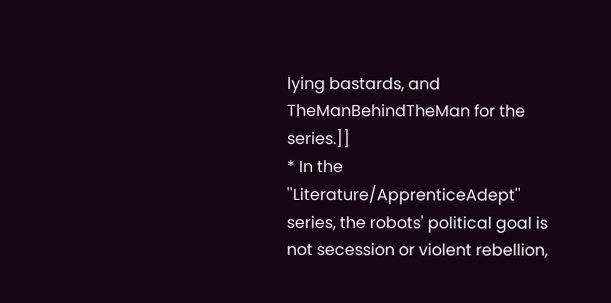lying bastards, and TheManBehindTheMan for the series.]]
* In the ''Literature/ApprenticeAdept'' series, the robots' political goal is not secession or violent rebellion,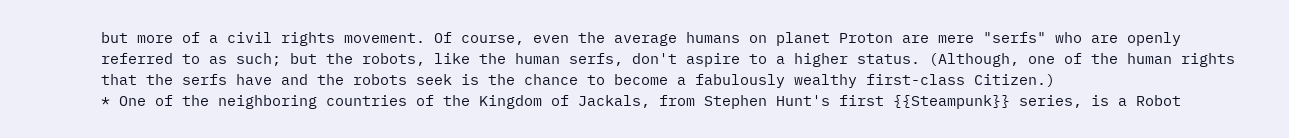but more of a civil rights movement. Of course, even the average humans on planet Proton are mere "serfs" who are openly referred to as such; but the robots, like the human serfs, don't aspire to a higher status. (Although, one of the human rights that the serfs have and the robots seek is the chance to become a fabulously wealthy first-class Citizen.)
* One of the neighboring countries of the Kingdom of Jackals, from Stephen Hunt's first {{Steampunk}} series, is a Robot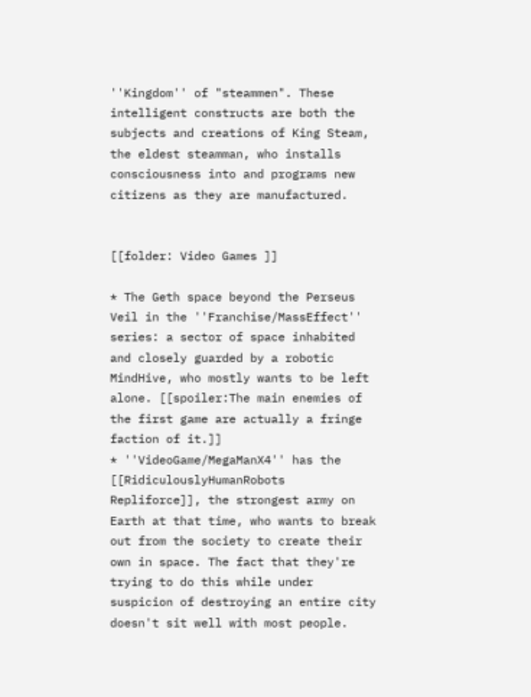''Kingdom'' of "steammen". These intelligent constructs are both the subjects and creations of King Steam, the eldest steamman, who installs consciousness into and programs new citizens as they are manufactured.


[[folder: Video Games ]]

* The Geth space beyond the Perseus Veil in the ''Franchise/MassEffect'' series: a sector of space inhabited and closely guarded by a robotic MindHive, who mostly wants to be left alone. [[spoiler:The main enemies of the first game are actually a fringe faction of it.]]
* ''VideoGame/MegaManX4'' has the [[RidiculouslyHumanRobots Repliforce]], the strongest army on Earth at that time, who wants to break out from the society to create their own in space. The fact that they're trying to do this while under suspicion of destroying an entire city doesn't sit well with most people.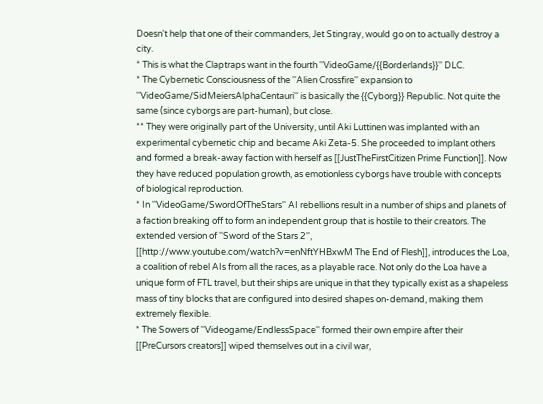Doesn't help that one of their commanders, Jet Stingray, would go on to actually destroy a city.
* This is what the Claptraps want in the fourth ''VideoGame/{{Borderlands}}'' DLC.
* The Cybernetic Consciousness of the ''Alien Crossfire'' expansion to ''VideoGame/SidMeiersAlphaCentauri'' is basically the {{Cyborg}} Republic. Not quite the same (since cyborgs are part-human), but close.
** They were originally part of the University, until Aki Luttinen was implanted with an experimental cybernetic chip and became Aki Zeta-5. She proceeded to implant others and formed a break-away faction with herself as [[JustTheFirstCitizen Prime Function]]. Now they have reduced population growth, as emotionless cyborgs have trouble with concepts of biological reproduction.
* In ''VideoGame/SwordOfTheStars'' AI rebellions result in a number of ships and planets of a faction breaking off to form an independent group that is hostile to their creators. The extended version of ''Sword of the Stars 2'', [[http://www.youtube.com/watch?v=enNftYHBxwM The End of Flesh]], introduces the Loa, a coalition of rebel AIs from all the races, as a playable race. Not only do the Loa have a unique form of FTL travel, but their ships are unique in that they typically exist as a shapeless mass of tiny blocks that are configured into desired shapes on-demand, making them extremely flexible.
* The Sowers of ''Videogame/EndlessSpace'' formed their own empire after their [[PreCursors creators]] wiped themselves out in a civil war,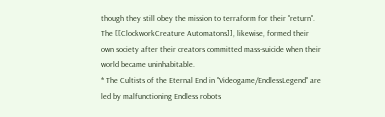though they still obey the mission to terraform for their "return". The [[ClockworkCreature Automatons]], likewise, formed their own society after their creators committed mass-suicide when their world became uninhabitable.
* The Cultists of the Eternal End in ''Videogame/EndlessLegend'' are led by malfunctioning Endless robots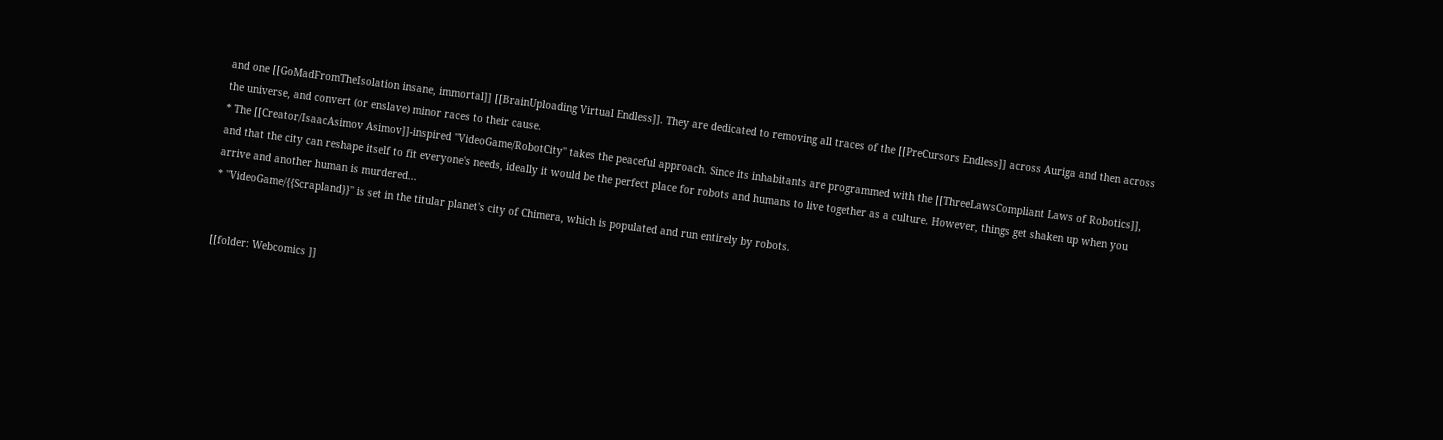and one [[GoMadFromTheIsolation insane, immortal]] [[BrainUploading Virtual Endless]]. They are dedicated to removing all traces of the [[PreCursors Endless]] across Auriga and then across the universe, and convert (or enslave) minor races to their cause.
* The [[Creator/IsaacAsimov Asimov]]-inspired ''VideoGame/RobotCity'' takes the peaceful approach. Since its inhabitants are programmed with the [[ThreeLawsCompliant Laws of Robotics]], and that the city can reshape itself to fit everyone's needs, ideally it would be the perfect place for robots and humans to live together as a culture. However, things get shaken up when you arrive and another human is murdered...
* ''VideoGame/{{Scrapland}}'' is set in the titular planet's city of Chimera, which is populated and run entirely by robots.


[[folder: Webcomics ]]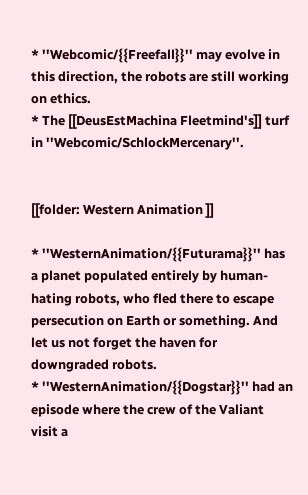* ''Webcomic/{{Freefall}}'' may evolve in this direction, the robots are still working on ethics.
* The [[DeusEstMachina Fleetmind's]] turf in ''Webcomic/SchlockMercenary''.


[[folder: Western Animation ]]

* ''WesternAnimation/{{Futurama}}'' has a planet populated entirely by human-hating robots, who fled there to escape persecution on Earth or something. And let us not forget the haven for downgraded robots.
* ''WesternAnimation/{{Dogstar}}'' had an episode where the crew of the Valiant visit a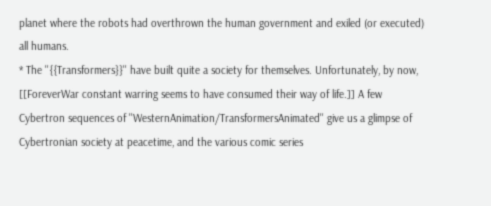planet where the robots had overthrown the human government and exiled (or executed) all humans.
* The ''{{Transformers}}'' have built quite a society for themselves. Unfortunately, by now, [[ForeverWar constant warring seems to have consumed their way of life.]] A few Cybertron sequences of ''WesternAnimation/TransformersAnimated'' give us a glimpse of Cybertronian society at peacetime, and the various comic series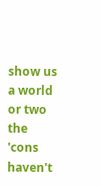show us a world or two the 'cons haven't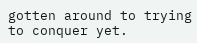gotten around to trying to conquer yet.